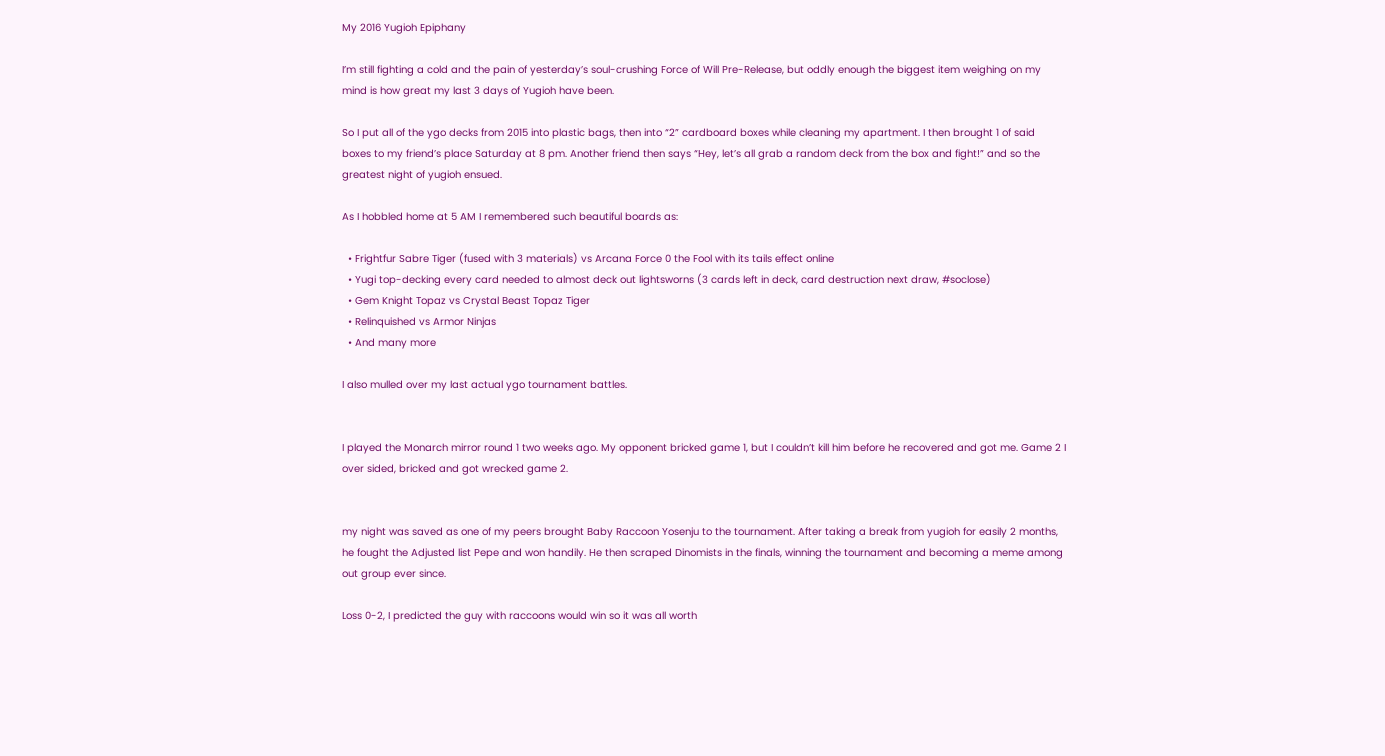My 2016 Yugioh Epiphany

I’m still fighting a cold and the pain of yesterday’s soul-crushing Force of Will Pre-Release, but oddly enough the biggest item weighing on my mind is how great my last 3 days of Yugioh have been.

So I put all of the ygo decks from 2015 into plastic bags, then into “2” cardboard boxes while cleaning my apartment. I then brought 1 of said boxes to my friend’s place Saturday at 8 pm. Another friend then says “Hey, let’s all grab a random deck from the box and fight!” and so the greatest night of yugioh ensued.

As I hobbled home at 5 AM I remembered such beautiful boards as:

  • Frightfur Sabre Tiger (fused with 3 materials) vs Arcana Force 0 the Fool with its tails effect online
  • Yugi top-decking every card needed to almost deck out lightsworns (3 cards left in deck, card destruction next draw, #soclose)
  • Gem Knight Topaz vs Crystal Beast Topaz Tiger
  • Relinquished vs Armor Ninjas
  • And many more

I also mulled over my last actual ygo tournament battles.


I played the Monarch mirror round 1 two weeks ago. My opponent bricked game 1, but I couldn’t kill him before he recovered and got me. Game 2 I over sided, bricked and got wrecked game 2.


my night was saved as one of my peers brought Baby Raccoon Yosenju to the tournament. After taking a break from yugioh for easily 2 months, he fought the Adjusted list Pepe and won handily. He then scraped Dinomists in the finals, winning the tournament and becoming a meme among out group ever since.

Loss 0-2, I predicted the guy with raccoons would win so it was all worth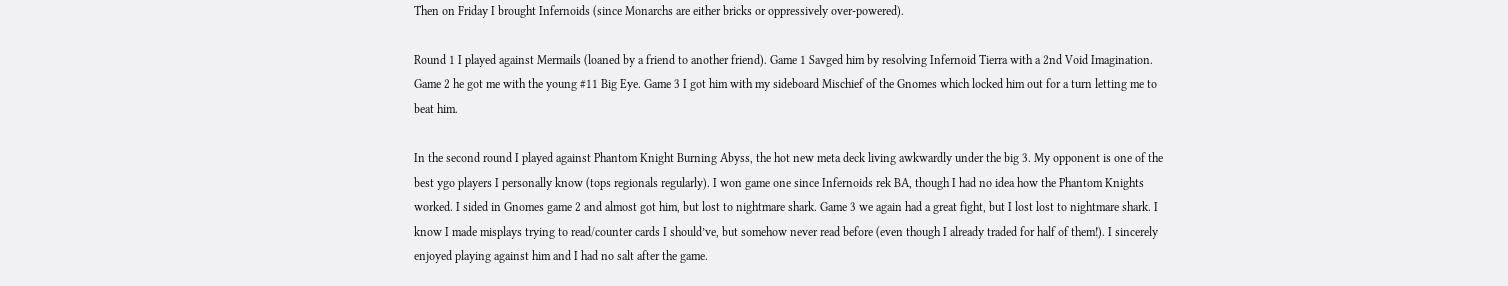Then on Friday I brought Infernoids (since Monarchs are either bricks or oppressively over-powered).

Round 1 I played against Mermails (loaned by a friend to another friend). Game 1 Savged him by resolving Infernoid Tierra with a 2nd Void Imagination. Game 2 he got me with the young #11 Big Eye. Game 3 I got him with my sideboard Mischief of the Gnomes which locked him out for a turn letting me to beat him.

In the second round I played against Phantom Knight Burning Abyss, the hot new meta deck living awkwardly under the big 3. My opponent is one of the best ygo players I personally know (tops regionals regularly). I won game one since Infernoids rek BA, though I had no idea how the Phantom Knights worked. I sided in Gnomes game 2 and almost got him, but lost to nightmare shark. Game 3 we again had a great fight, but I lost lost to nightmare shark. I know I made misplays trying to read/counter cards I should’ve, but somehow never read before (even though I already traded for half of them!). I sincerely enjoyed playing against him and I had no salt after the game.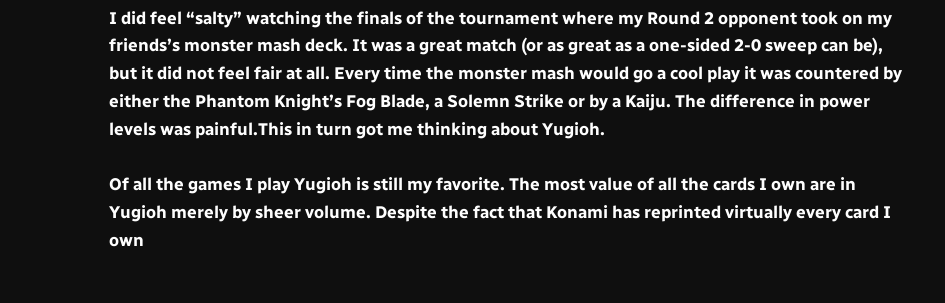I did feel “salty” watching the finals of the tournament where my Round 2 opponent took on my friends’s monster mash deck. It was a great match (or as great as a one-sided 2-0 sweep can be), but it did not feel fair at all. Every time the monster mash would go a cool play it was countered by either the Phantom Knight’s Fog Blade, a Solemn Strike or by a Kaiju. The difference in power levels was painful.This in turn got me thinking about Yugioh.

Of all the games I play Yugioh is still my favorite. The most value of all the cards I own are in Yugioh merely by sheer volume. Despite the fact that Konami has reprinted virtually every card I own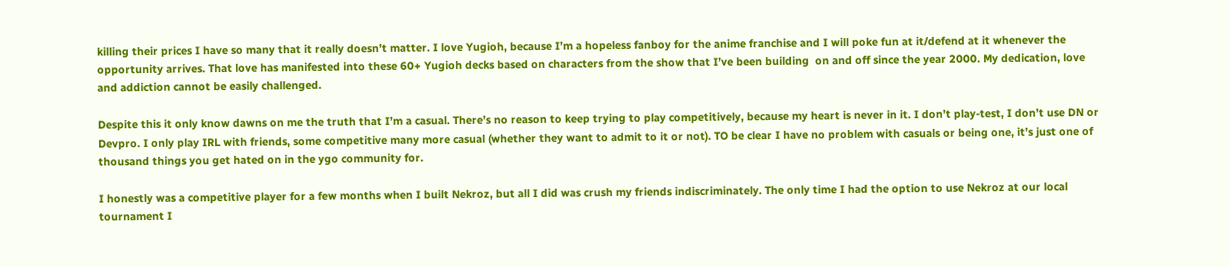killing their prices I have so many that it really doesn’t matter. I love Yugioh, because I’m a hopeless fanboy for the anime franchise and I will poke fun at it/defend at it whenever the opportunity arrives. That love has manifested into these 60+ Yugioh decks based on characters from the show that I’ve been building  on and off since the year 2000. My dedication, love and addiction cannot be easily challenged.

Despite this it only know dawns on me the truth that I’m a casual. There’s no reason to keep trying to play competitively, because my heart is never in it. I don’t play-test, I don’t use DN or Devpro. I only play IRL with friends, some competitive many more casual (whether they want to admit to it or not). TO be clear I have no problem with casuals or being one, it’s just one of thousand things you get hated on in the ygo community for.

I honestly was a competitive player for a few months when I built Nekroz, but all I did was crush my friends indiscriminately. The only time I had the option to use Nekroz at our local tournament I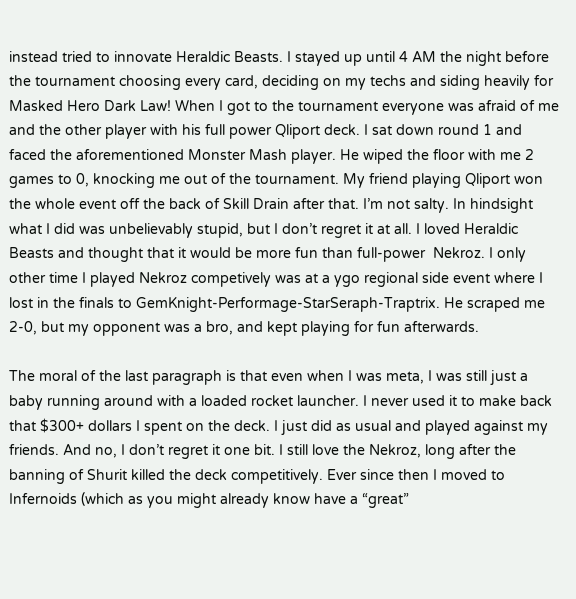instead tried to innovate Heraldic Beasts. I stayed up until 4 AM the night before the tournament choosing every card, deciding on my techs and siding heavily for Masked Hero Dark Law! When I got to the tournament everyone was afraid of me and the other player with his full power Qliport deck. I sat down round 1 and faced the aforementioned Monster Mash player. He wiped the floor with me 2 games to 0, knocking me out of the tournament. My friend playing Qliport won the whole event off the back of Skill Drain after that. I’m not salty. In hindsight what I did was unbelievably stupid, but I don’t regret it at all. I loved Heraldic Beasts and thought that it would be more fun than full-power  Nekroz. I only other time I played Nekroz competively was at a ygo regional side event where I lost in the finals to GemKnight-Performage-StarSeraph-Traptrix. He scraped me 2-0, but my opponent was a bro, and kept playing for fun afterwards.

The moral of the last paragraph is that even when I was meta, I was still just a baby running around with a loaded rocket launcher. I never used it to make back that $300+ dollars I spent on the deck. I just did as usual and played against my friends. And no, I don’t regret it one bit. I still love the Nekroz, long after the banning of Shurit killed the deck competitively. Ever since then I moved to Infernoids (which as you might already know have a “great”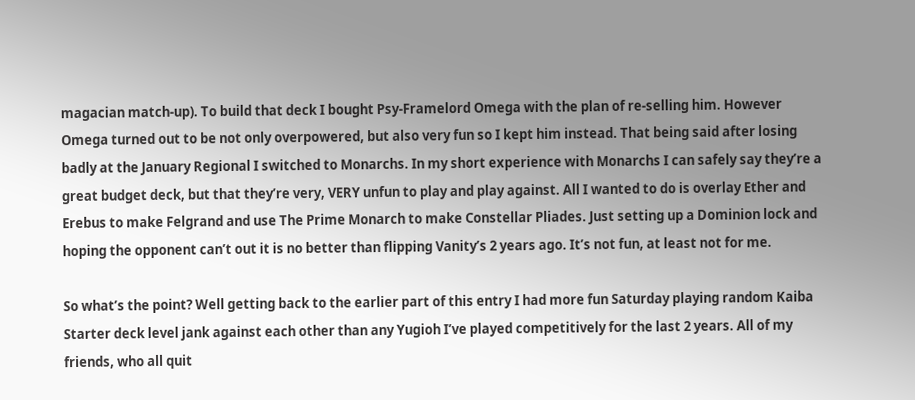magacian match-up). To build that deck I bought Psy-Framelord Omega with the plan of re-selling him. However Omega turned out to be not only overpowered, but also very fun so I kept him instead. That being said after losing badly at the January Regional I switched to Monarchs. In my short experience with Monarchs I can safely say they’re a great budget deck, but that they’re very, VERY unfun to play and play against. All I wanted to do is overlay Ether and Erebus to make Felgrand and use The Prime Monarch to make Constellar Pliades. Just setting up a Dominion lock and hoping the opponent can’t out it is no better than flipping Vanity’s 2 years ago. It’s not fun, at least not for me.

So what’s the point? Well getting back to the earlier part of this entry I had more fun Saturday playing random Kaiba Starter deck level jank against each other than any Yugioh I’ve played competitively for the last 2 years. All of my friends, who all quit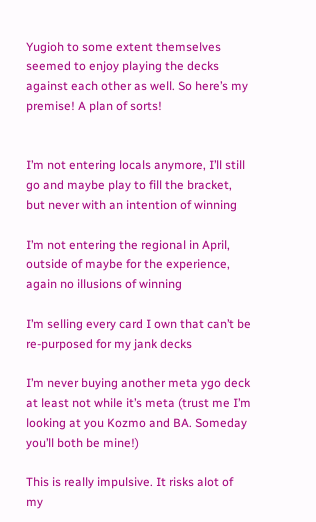Yugioh to some extent themselves seemed to enjoy playing the decks against each other as well. So here’s my premise! A plan of sorts!


I’m not entering locals anymore, I’ll still go and maybe play to fill the bracket, but never with an intention of winning

I’m not entering the regional in April, outside of maybe for the experience, again no illusions of winning

I’m selling every card I own that can’t be re-purposed for my jank decks

I’m never buying another meta ygo deck at least not while it’s meta (trust me I’m looking at you Kozmo and BA. Someday you’ll both be mine!)

This is really impulsive. It risks alot of my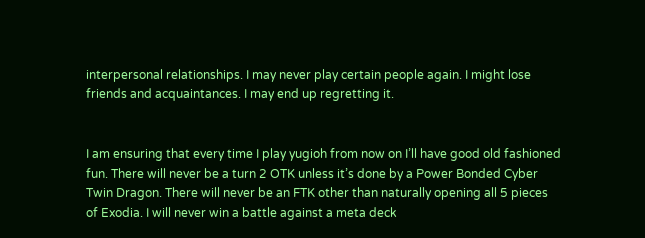interpersonal relationships. I may never play certain people again. I might lose friends and acquaintances. I may end up regretting it.


I am ensuring that every time I play yugioh from now on I’ll have good old fashioned fun. There will never be a turn 2 OTK unless it’s done by a Power Bonded Cyber Twin Dragon. There will never be an FTK other than naturally opening all 5 pieces of Exodia. I will never win a battle against a meta deck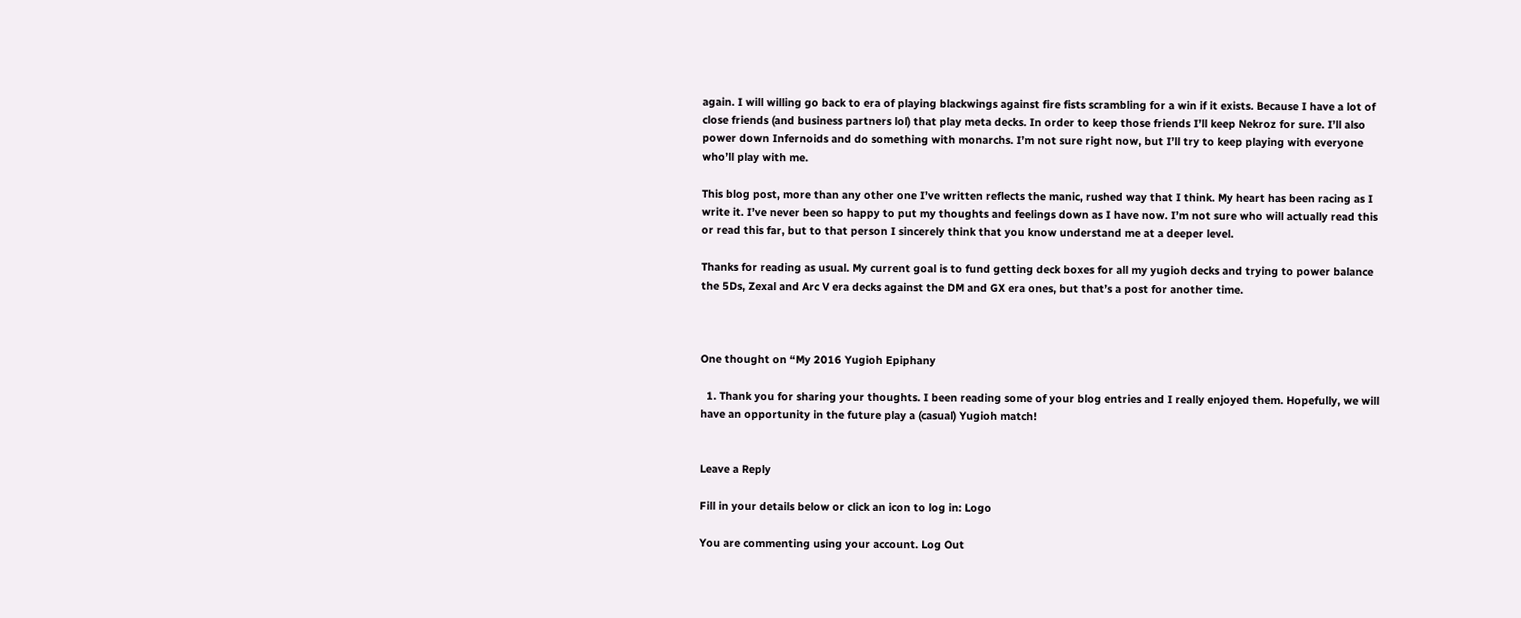again. I will willing go back to era of playing blackwings against fire fists scrambling for a win if it exists. Because I have a lot of close friends (and business partners lol) that play meta decks. In order to keep those friends I’ll keep Nekroz for sure. I’ll also power down Infernoids and do something with monarchs. I’m not sure right now, but I’ll try to keep playing with everyone who’ll play with me.

This blog post, more than any other one I’ve written reflects the manic, rushed way that I think. My heart has been racing as I write it. I’ve never been so happy to put my thoughts and feelings down as I have now. I’m not sure who will actually read this or read this far, but to that person I sincerely think that you know understand me at a deeper level.

Thanks for reading as usual. My current goal is to fund getting deck boxes for all my yugioh decks and trying to power balance the 5Ds, Zexal and Arc V era decks against the DM and GX era ones, but that’s a post for another time.



One thought on “My 2016 Yugioh Epiphany

  1. Thank you for sharing your thoughts. I been reading some of your blog entries and I really enjoyed them. Hopefully, we will have an opportunity in the future play a (casual) Yugioh match!


Leave a Reply

Fill in your details below or click an icon to log in: Logo

You are commenting using your account. Log Out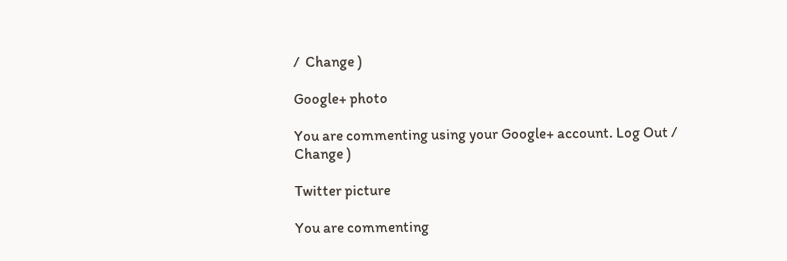/  Change )

Google+ photo

You are commenting using your Google+ account. Log Out /  Change )

Twitter picture

You are commenting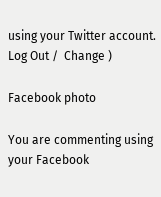using your Twitter account. Log Out /  Change )

Facebook photo

You are commenting using your Facebook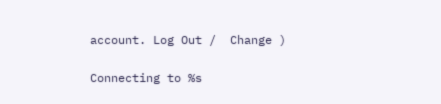account. Log Out /  Change )

Connecting to %s